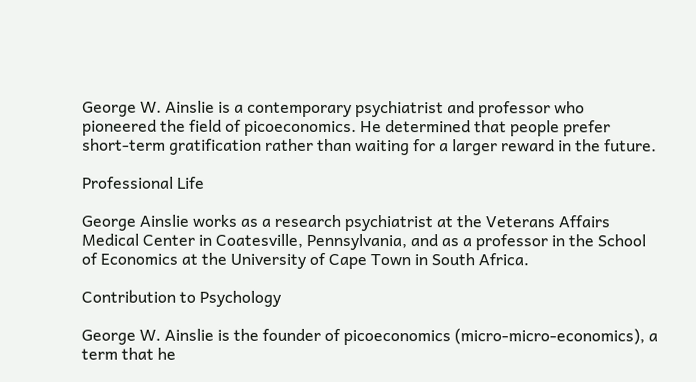George W. Ainslie is a contemporary psychiatrist and professor who pioneered the field of picoeconomics. He determined that people prefer short-term gratification rather than waiting for a larger reward in the future.

Professional Life

George Ainslie works as a research psychiatrist at the Veterans Affairs Medical Center in Coatesville, Pennsylvania, and as a professor in the School of Economics at the University of Cape Town in South Africa.

Contribution to Psychology

George W. Ainslie is the founder of picoeconomics (micro-micro-economics), a term that he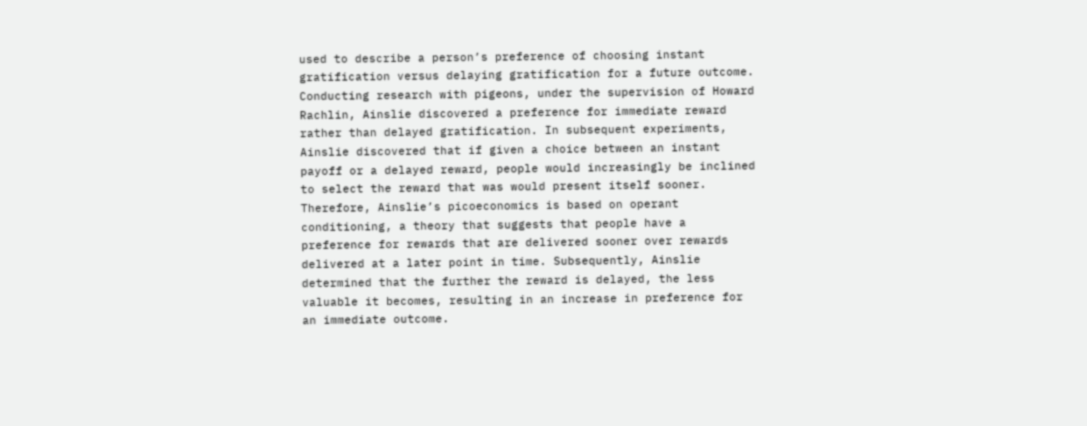used to describe a person’s preference of choosing instant gratification versus delaying gratification for a future outcome. Conducting research with pigeons, under the supervision of Howard Rachlin, Ainslie discovered a preference for immediate reward rather than delayed gratification. In subsequent experiments, Ainslie discovered that if given a choice between an instant payoff or a delayed reward, people would increasingly be inclined to select the reward that was would present itself sooner. Therefore, Ainslie’s picoeconomics is based on operant conditioning, a theory that suggests that people have a preference for rewards that are delivered sooner over rewards delivered at a later point in time. Subsequently, Ainslie determined that the further the reward is delayed, the less valuable it becomes, resulting in an increase in preference for an immediate outcome.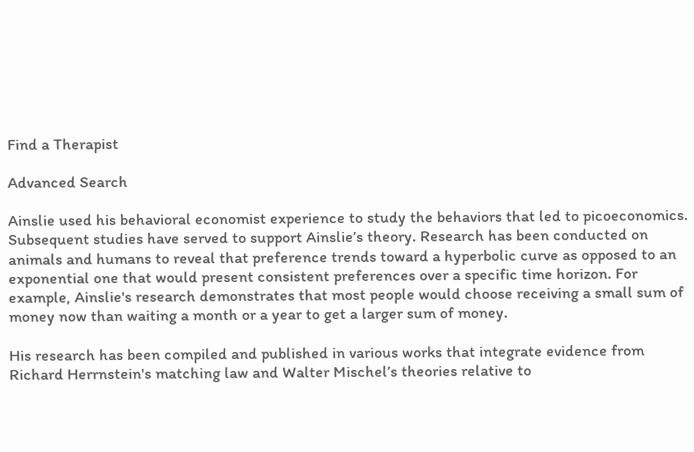Find a Therapist

Advanced Search

Ainslie used his behavioral economist experience to study the behaviors that led to picoeconomics. Subsequent studies have served to support Ainslie’s theory. Research has been conducted on animals and humans to reveal that preference trends toward a hyperbolic curve as opposed to an exponential one that would present consistent preferences over a specific time horizon. For example, Ainslie's research demonstrates that most people would choose receiving a small sum of money now than waiting a month or a year to get a larger sum of money.

His research has been compiled and published in various works that integrate evidence from Richard Herrnstein's matching law and Walter Mischel’s theories relative to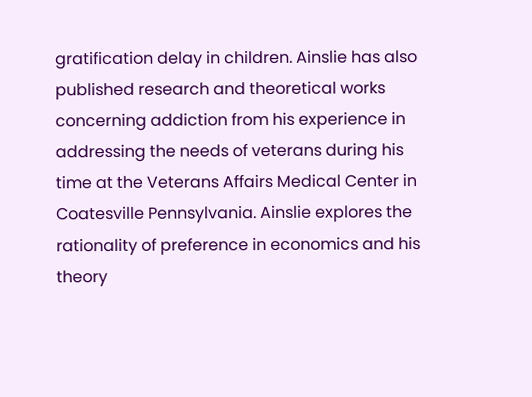gratification delay in children. Ainslie has also published research and theoretical works concerning addiction from his experience in addressing the needs of veterans during his time at the Veterans Affairs Medical Center in Coatesville Pennsylvania. Ainslie explores the rationality of preference in economics and his theory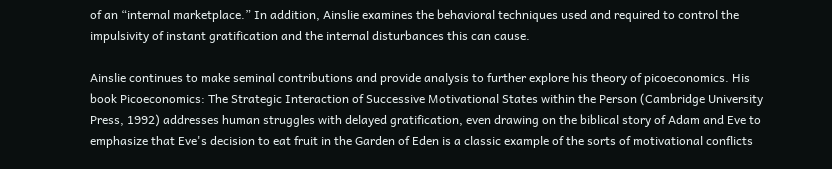of an “internal marketplace.” In addition, Ainslie examines the behavioral techniques used and required to control the impulsivity of instant gratification and the internal disturbances this can cause.

Ainslie continues to make seminal contributions and provide analysis to further explore his theory of picoeconomics. His book Picoeconomics: The Strategic Interaction of Successive Motivational States within the Person (Cambridge University Press, 1992) addresses human struggles with delayed gratification, even drawing on the biblical story of Adam and Eve to emphasize that Eve's decision to eat fruit in the Garden of Eden is a classic example of the sorts of motivational conflicts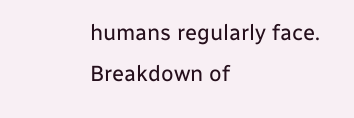humans regularly face. Breakdown of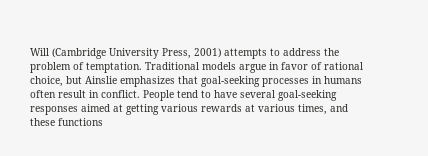Will (Cambridge University Press, 2001) attempts to address the problem of temptation. Traditional models argue in favor of rational choice, but Ainslie emphasizes that goal-seeking processes in humans often result in conflict. People tend to have several goal-seeking responses aimed at getting various rewards at various times, and these functions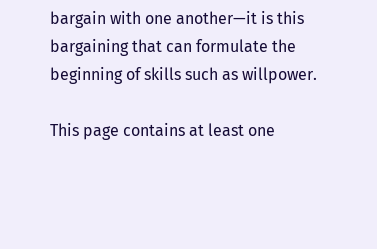bargain with one another—it is this bargaining that can formulate the beginning of skills such as willpower.

This page contains at least one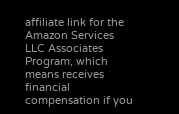affiliate link for the Amazon Services LLC Associates Program, which means receives financial compensation if you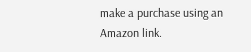make a purchase using an Amazon link.